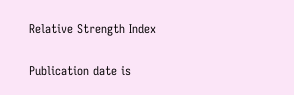Relative Strength Index

Publication date is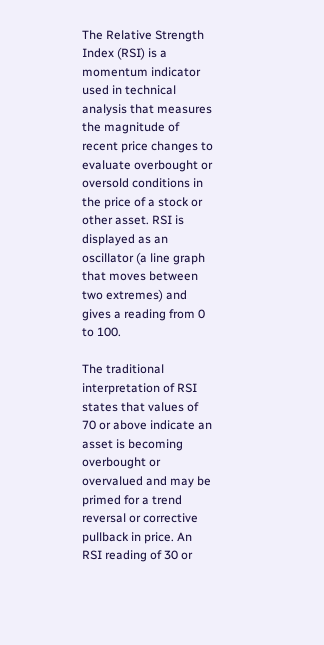The Relative Strength Index (RSI) is a momentum indicator used in technical analysis that measures the magnitude of recent price changes to evaluate overbought or oversold conditions in the price of a stock or other asset. RSI is displayed as an oscillator (a line graph that moves between two extremes) and gives a reading from 0 to 100.

The traditional interpretation of RSI states that values of 70 or above indicate an asset is becoming overbought or overvalued and may be primed for a trend reversal or corrective pullback in price. An RSI reading of 30 or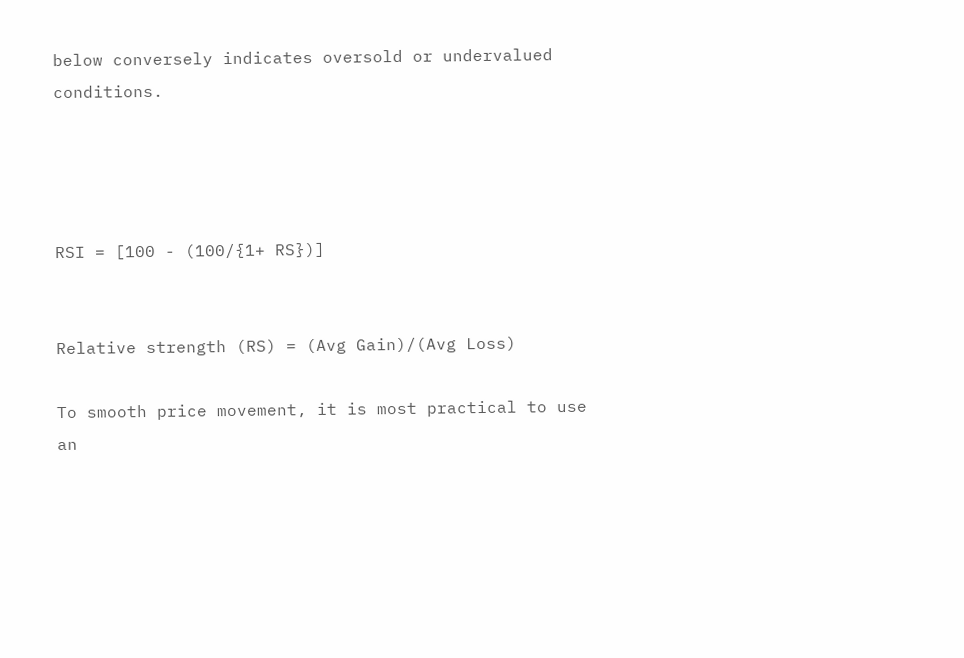below conversely indicates oversold or undervalued conditions.




RSI = [100 - (100/{1+ RS})]


Relative strength (RS) = (Avg Gain)/(Avg Loss)

To smooth price movement, it is most practical to use an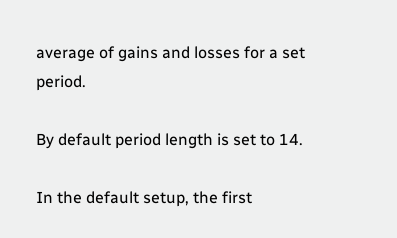average of gains and losses for a set period.

By default period length is set to 14.

In the default setup, the first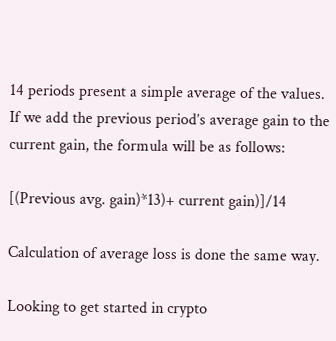14 periods present a simple average of the values. If we add the previous period’s average gain to the current gain, the formula will be as follows:

[(Previous avg. gain)*13)+ current gain)]/14

Calculation of average loss is done the same way.

Looking to get started in crypto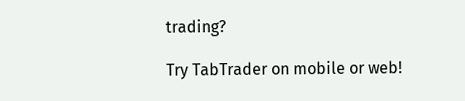trading?

Try TabTrader on mobile or web!